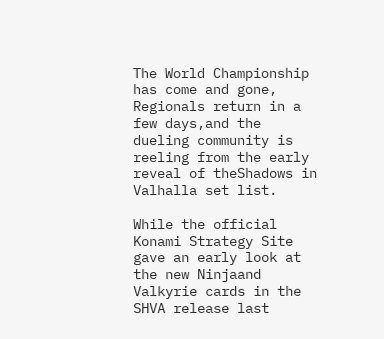The World Championship has come and gone, Regionals return in a few days,and the dueling community is reeling from the early reveal of theShadows in Valhalla set list.

While the official Konami Strategy Site gave an early look at the new Ninjaand Valkyrie cards in the SHVA release last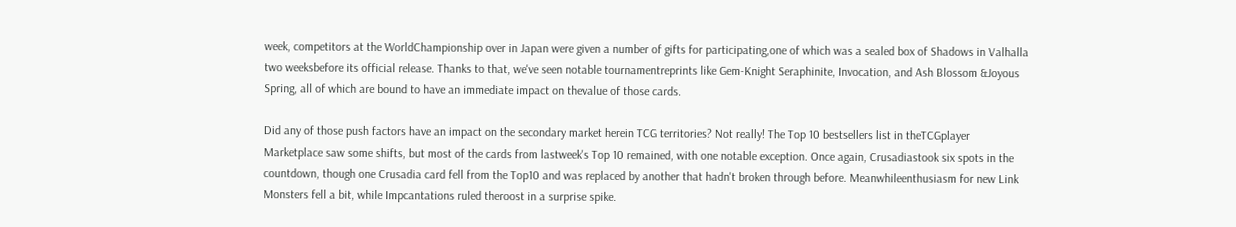week, competitors at the WorldChampionship over in Japan were given a number of gifts for participating,one of which was a sealed box of Shadows in Valhalla two weeksbefore its official release. Thanks to that, we've seen notable tournamentreprints like Gem-Knight Seraphinite, Invocation, and Ash Blossom &Joyous Spring, all of which are bound to have an immediate impact on thevalue of those cards.

Did any of those push factors have an impact on the secondary market herein TCG territories? Not really! The Top 10 bestsellers list in theTCGplayer Marketplace saw some shifts, but most of the cards from lastweek's Top 10 remained, with one notable exception. Once again, Crusadiastook six spots in the countdown, though one Crusadia card fell from the Top10 and was replaced by another that hadn't broken through before. Meanwhileenthusiasm for new Link Monsters fell a bit, while Impcantations ruled theroost in a surprise spike.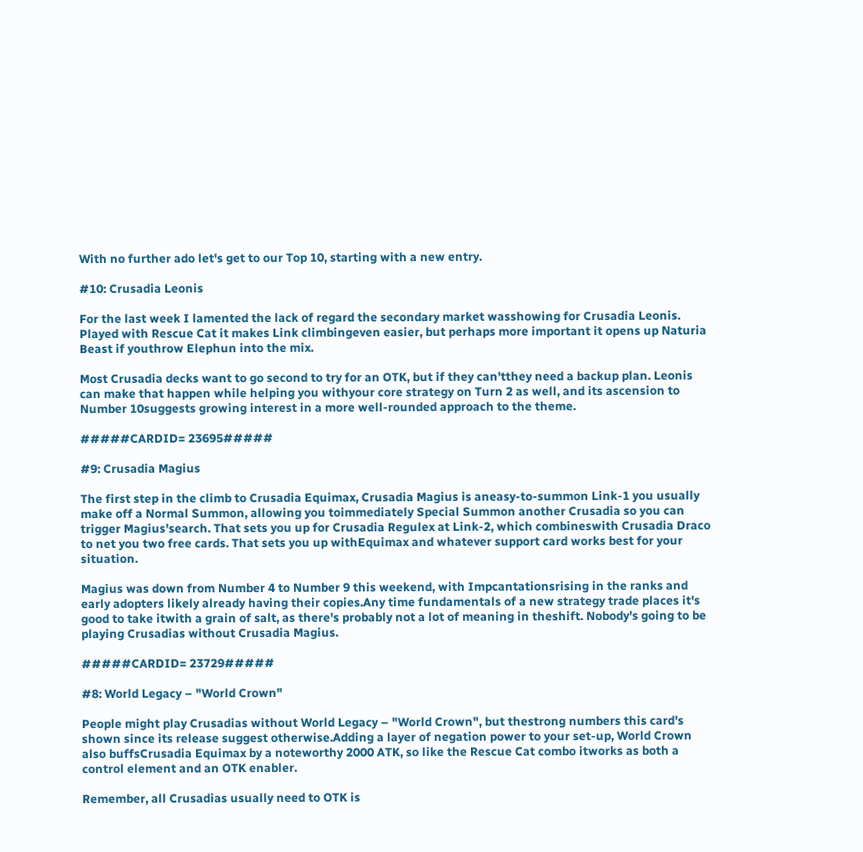With no further ado let's get to our Top 10, starting with a new entry.

#10: Crusadia Leonis

For the last week I lamented the lack of regard the secondary market wasshowing for Crusadia Leonis. Played with Rescue Cat it makes Link climbingeven easier, but perhaps more important it opens up Naturia Beast if youthrow Elephun into the mix.

Most Crusadia decks want to go second to try for an OTK, but if they can'tthey need a backup plan. Leonis can make that happen while helping you withyour core strategy on Turn 2 as well, and its ascension to Number 10suggests growing interest in a more well-rounded approach to the theme.

#####CARDID= 23695#####

#9: Crusadia Magius

The first step in the climb to Crusadia Equimax, Crusadia Magius is aneasy-to-summon Link-1 you usually make off a Normal Summon, allowing you toimmediately Special Summon another Crusadia so you can trigger Magius'search. That sets you up for Crusadia Regulex at Link-2, which combineswith Crusadia Draco to net you two free cards. That sets you up withEquimax and whatever support card works best for your situation.

Magius was down from Number 4 to Number 9 this weekend, with Impcantationsrising in the ranks and early adopters likely already having their copies.Any time fundamentals of a new strategy trade places it's good to take itwith a grain of salt, as there's probably not a lot of meaning in theshift. Nobody's going to be playing Crusadias without Crusadia Magius.

#####CARDID= 23729#####

#8: World Legacy – "World Crown"

People might play Crusadias without World Legacy – "World Crown", but thestrong numbers this card's shown since its release suggest otherwise.Adding a layer of negation power to your set-up, World Crown also buffsCrusadia Equimax by a noteworthy 2000 ATK, so like the Rescue Cat combo itworks as both a control element and an OTK enabler.

Remember, all Crusadias usually need to OTK is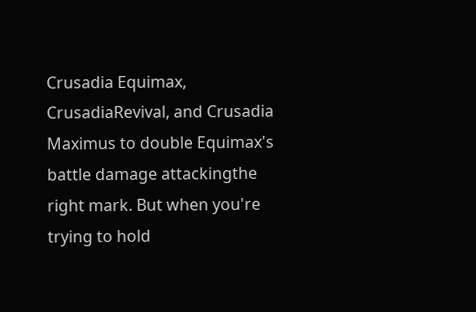Crusadia Equimax, CrusadiaRevival, and Crusadia Maximus to double Equimax's battle damage attackingthe right mark. But when you're trying to hold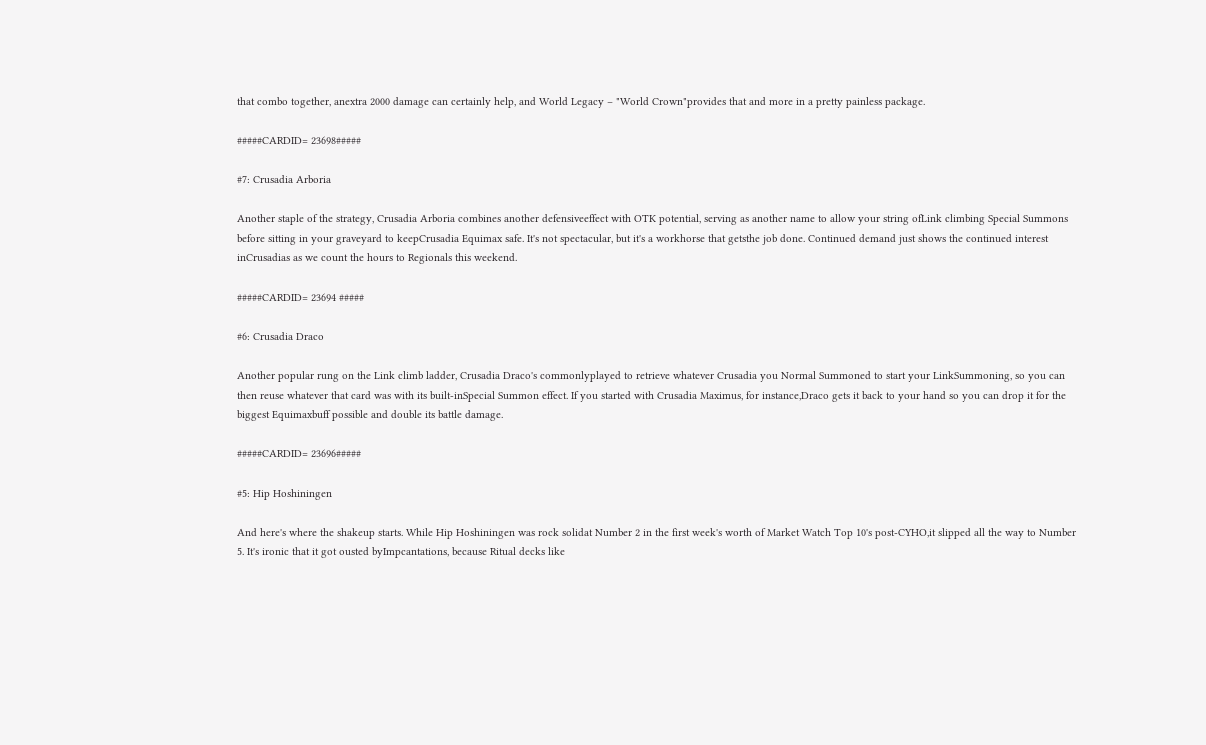that combo together, anextra 2000 damage can certainly help, and World Legacy – "World Crown"provides that and more in a pretty painless package.

#####CARDID= 23698#####

#7: Crusadia Arboria

Another staple of the strategy, Crusadia Arboria combines another defensiveeffect with OTK potential, serving as another name to allow your string ofLink climbing Special Summons before sitting in your graveyard to keepCrusadia Equimax safe. It's not spectacular, but it's a workhorse that getsthe job done. Continued demand just shows the continued interest inCrusadias as we count the hours to Regionals this weekend.

#####CARDID= 23694 #####

#6: Crusadia Draco

Another popular rung on the Link climb ladder, Crusadia Draco's commonlyplayed to retrieve whatever Crusadia you Normal Summoned to start your LinkSummoning, so you can then reuse whatever that card was with its built-inSpecial Summon effect. If you started with Crusadia Maximus, for instance,Draco gets it back to your hand so you can drop it for the biggest Equimaxbuff possible and double its battle damage.

#####CARDID= 23696#####

#5: Hip Hoshiningen

And here's where the shakeup starts. While Hip Hoshiningen was rock solidat Number 2 in the first week's worth of Market Watch Top 10's post-CYHO,it slipped all the way to Number 5. It's ironic that it got ousted byImpcantations, because Ritual decks like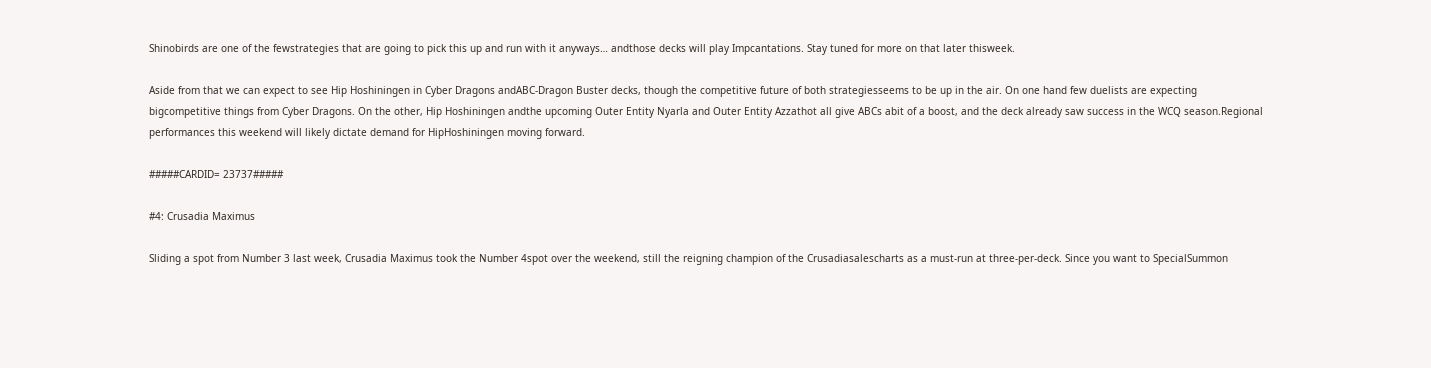Shinobirds are one of the fewstrategies that are going to pick this up and run with it anyways… andthose decks will play Impcantations. Stay tuned for more on that later thisweek.

Aside from that we can expect to see Hip Hoshiningen in Cyber Dragons andABC-Dragon Buster decks, though the competitive future of both strategiesseems to be up in the air. On one hand few duelists are expecting bigcompetitive things from Cyber Dragons. On the other, Hip Hoshiningen andthe upcoming Outer Entity Nyarla and Outer Entity Azzathot all give ABCs abit of a boost, and the deck already saw success in the WCQ season.Regional performances this weekend will likely dictate demand for HipHoshiningen moving forward.

#####CARDID= 23737#####

#4: Crusadia Maximus

Sliding a spot from Number 3 last week, Crusadia Maximus took the Number 4spot over the weekend, still the reigning champion of the Crusadiasalescharts as a must-run at three-per-deck. Since you want to SpecialSummon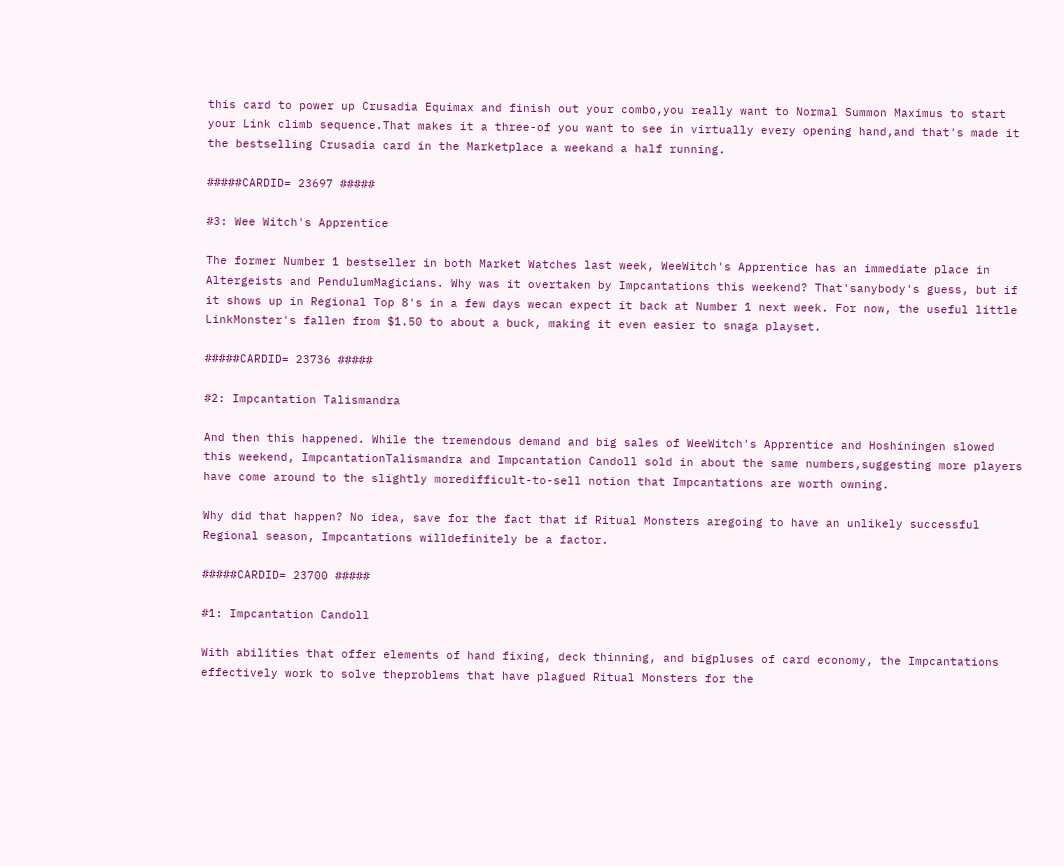this card to power up Crusadia Equimax and finish out your combo,you really want to Normal Summon Maximus to start your Link climb sequence.That makes it a three-of you want to see in virtually every opening hand,and that's made it the bestselling Crusadia card in the Marketplace a weekand a half running.

#####CARDID= 23697 #####

#3: Wee Witch's Apprentice

The former Number 1 bestseller in both Market Watches last week, WeeWitch's Apprentice has an immediate place in Altergeists and PendulumMagicians. Why was it overtaken by Impcantations this weekend? That'sanybody's guess, but if it shows up in Regional Top 8's in a few days wecan expect it back at Number 1 next week. For now, the useful little LinkMonster's fallen from $1.50 to about a buck, making it even easier to snaga playset.

#####CARDID= 23736 #####

#2: Impcantation Talismandra

And then this happened. While the tremendous demand and big sales of WeeWitch's Apprentice and Hoshiningen slowed this weekend, ImpcantationTalismandra and Impcantation Candoll sold in about the same numbers,suggesting more players have come around to the slightly moredifficult-to-sell notion that Impcantations are worth owning.

Why did that happen? No idea, save for the fact that if Ritual Monsters aregoing to have an unlikely successful Regional season, Impcantations willdefinitely be a factor.

#####CARDID= 23700 #####

#1: Impcantation Candoll

With abilities that offer elements of hand fixing, deck thinning, and bigpluses of card economy, the Impcantations effectively work to solve theproblems that have plagued Ritual Monsters for the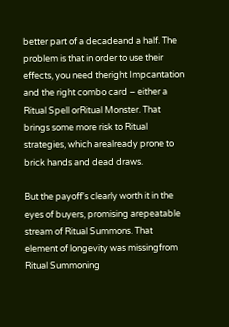better part of a decadeand a half. The problem is that in order to use their effects, you need theright Impcantation and the right combo card – either a Ritual Spell orRitual Monster. That brings some more risk to Ritual strategies, which arealready prone to brick hands and dead draws.

But the payoff's clearly worth it in the eyes of buyers, promising arepeatable stream of Ritual Summons. That element of longevity was missingfrom Ritual Summoning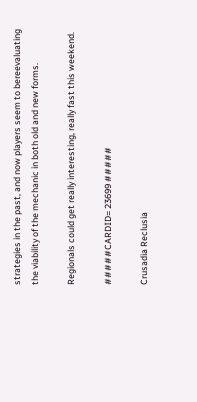strategies in the past, and now players seem to bereevaluating the viability of the mechanic in both old and new forms.

Regionals could get really interesting, really fast this weekend.

#####CARDID= 23699 #####

Crusadia Reclusia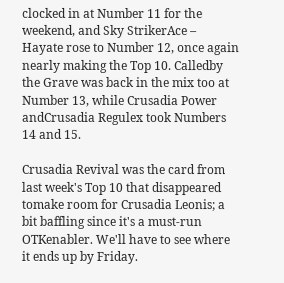clocked in at Number 11 for the weekend, and Sky StrikerAce – Hayate rose to Number 12, once again nearly making the Top 10. Calledby the Grave was back in the mix too at Number 13, while Crusadia Power andCrusadia Regulex took Numbers 14 and 15.

Crusadia Revival was the card from last week's Top 10 that disappeared tomake room for Crusadia Leonis; a bit baffling since it's a must-run OTKenabler. We'll have to see where it ends up by Friday.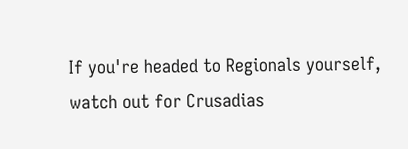If you're headed to Regionals yourself, watch out for Crusadias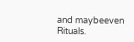and maybeeven Rituals.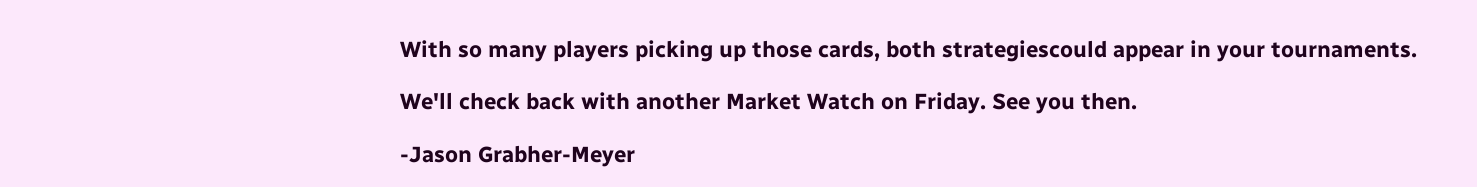With so many players picking up those cards, both strategiescould appear in your tournaments.

We'll check back with another Market Watch on Friday. See you then.

-Jason Grabher-Meyer